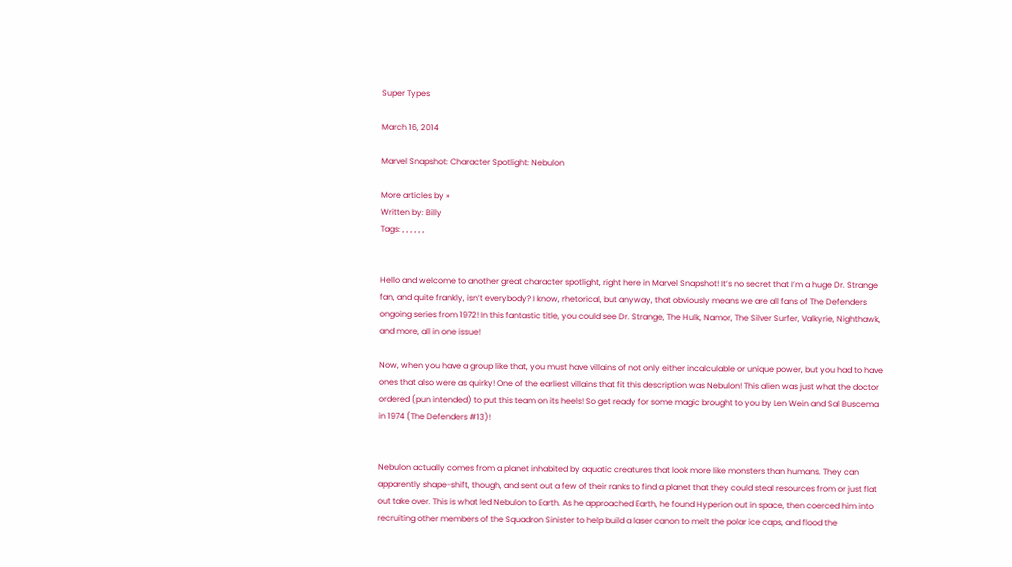Super Types

March 16, 2014

Marvel Snapshot: Character Spotlight: Nebulon

More articles by »
Written by: Billy
Tags: , , , , , ,


Hello and welcome to another great character spotlight, right here in Marvel Snapshot! It’s no secret that I’m a huge Dr. Strange fan, and quite frankly, isn’t everybody? I know, rhetorical, but anyway, that obviously means we are all fans of The Defenders ongoing series from 1972! In this fantastic title, you could see Dr. Strange, The Hulk, Namor, The Silver Surfer, Valkyrie, Nighthawk, and more, all in one issue!

Now, when you have a group like that, you must have villains of not only either incalculable or unique power, but you had to have ones that also were as quirky! One of the earliest villains that fit this description was Nebulon! This alien was just what the doctor ordered (pun intended) to put this team on its heels! So get ready for some magic brought to you by Len Wein and Sal Buscema in 1974 (The Defenders #13)!


Nebulon actually comes from a planet inhabited by aquatic creatures that look more like monsters than humans. They can apparently shape-shift, though, and sent out a few of their ranks to find a planet that they could steal resources from or just flat out take over. This is what led Nebulon to Earth. As he approached Earth, he found Hyperion out in space, then coerced him into recruiting other members of the Squadron Sinister to help build a laser canon to melt the polar ice caps, and flood the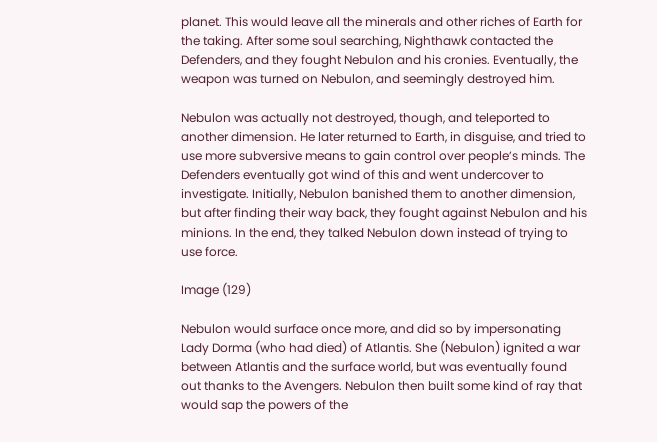planet. This would leave all the minerals and other riches of Earth for the taking. After some soul searching, Nighthawk contacted the Defenders, and they fought Nebulon and his cronies. Eventually, the weapon was turned on Nebulon, and seemingly destroyed him.

Nebulon was actually not destroyed, though, and teleported to another dimension. He later returned to Earth, in disguise, and tried to use more subversive means to gain control over people’s minds. The Defenders eventually got wind of this and went undercover to investigate. Initially, Nebulon banished them to another dimension, but after finding their way back, they fought against Nebulon and his minions. In the end, they talked Nebulon down instead of trying to use force.

Image (129)

Nebulon would surface once more, and did so by impersonating Lady Dorma (who had died) of Atlantis. She (Nebulon) ignited a war between Atlantis and the surface world, but was eventually found out thanks to the Avengers. Nebulon then built some kind of ray that would sap the powers of the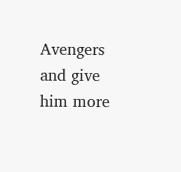Avengers and give him more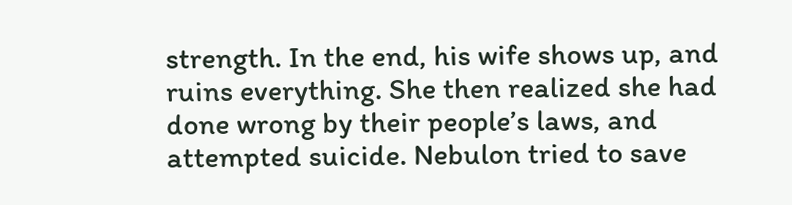strength. In the end, his wife shows up, and ruins everything. She then realized she had done wrong by their people’s laws, and attempted suicide. Nebulon tried to save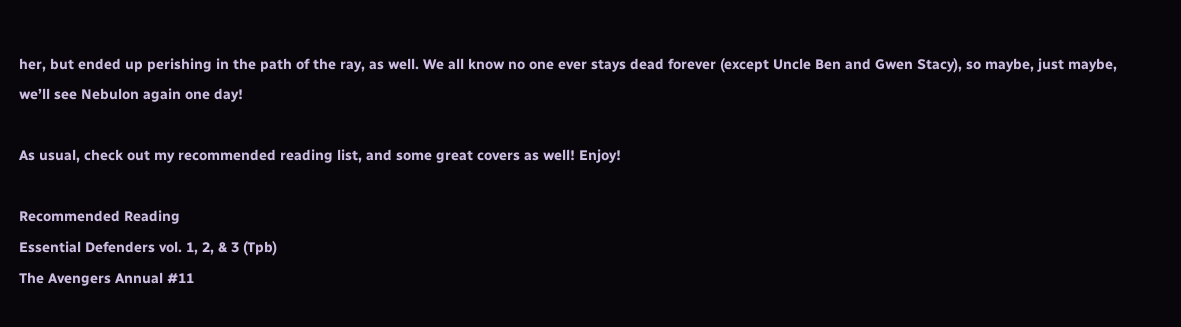her, but ended up perishing in the path of the ray, as well. We all know no one ever stays dead forever (except Uncle Ben and Gwen Stacy), so maybe, just maybe, we’ll see Nebulon again one day!

As usual, check out my recommended reading list, and some great covers as well! Enjoy!

Recommended Reading
Essential Defenders vol. 1, 2, & 3 (Tpb)
The Avengers Annual #11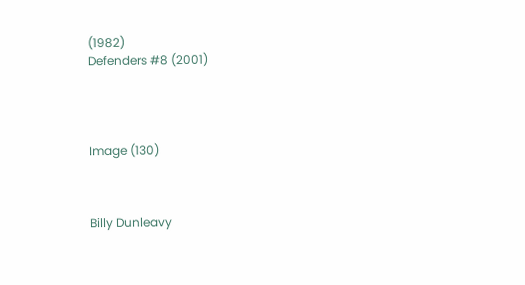(1982)
Defenders #8 (2001)




Image (130)



Billy Dunleavy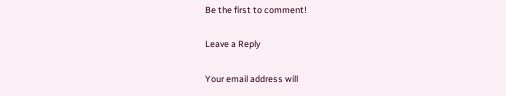Be the first to comment!

Leave a Reply

Your email address will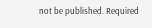not be published. Required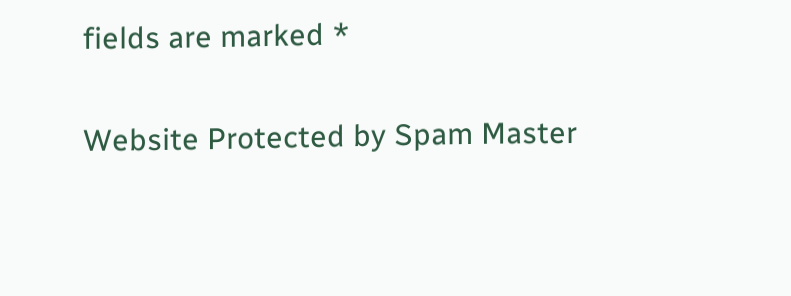fields are marked *

Website Protected by Spam Master